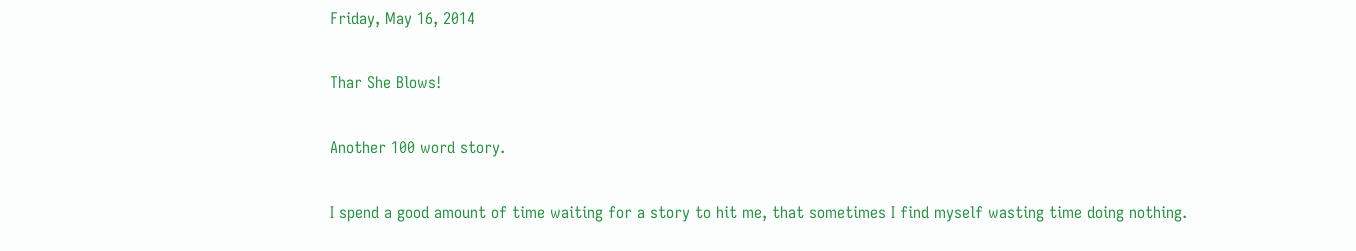Friday, May 16, 2014

Thar She Blows!

Another 100 word story.

I spend a good amount of time waiting for a story to hit me, that sometimes I find myself wasting time doing nothing.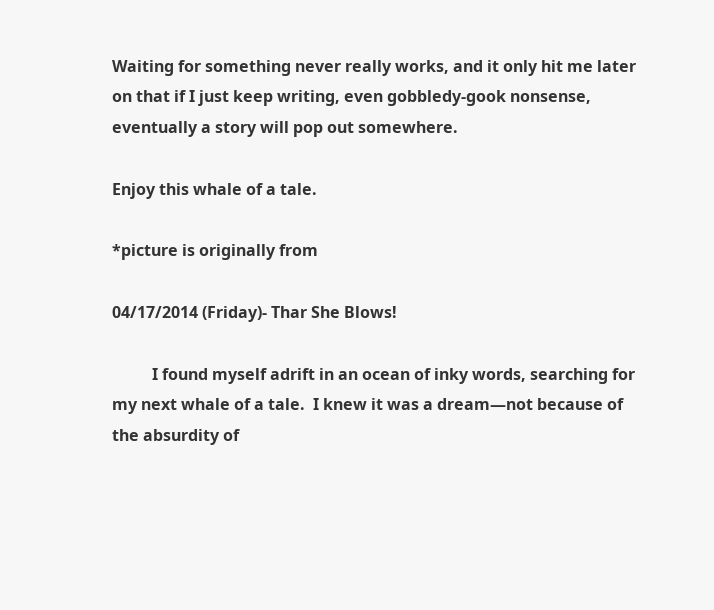Waiting for something never really works, and it only hit me later on that if I just keep writing, even gobbledy-gook nonsense, eventually a story will pop out somewhere.

Enjoy this whale of a tale.

*picture is originally from

04/17/2014 (Friday)- Thar She Blows!

          I found myself adrift in an ocean of inky words, searching for my next whale of a tale.  I knew it was a dream—not because of the absurdity of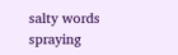salty words spraying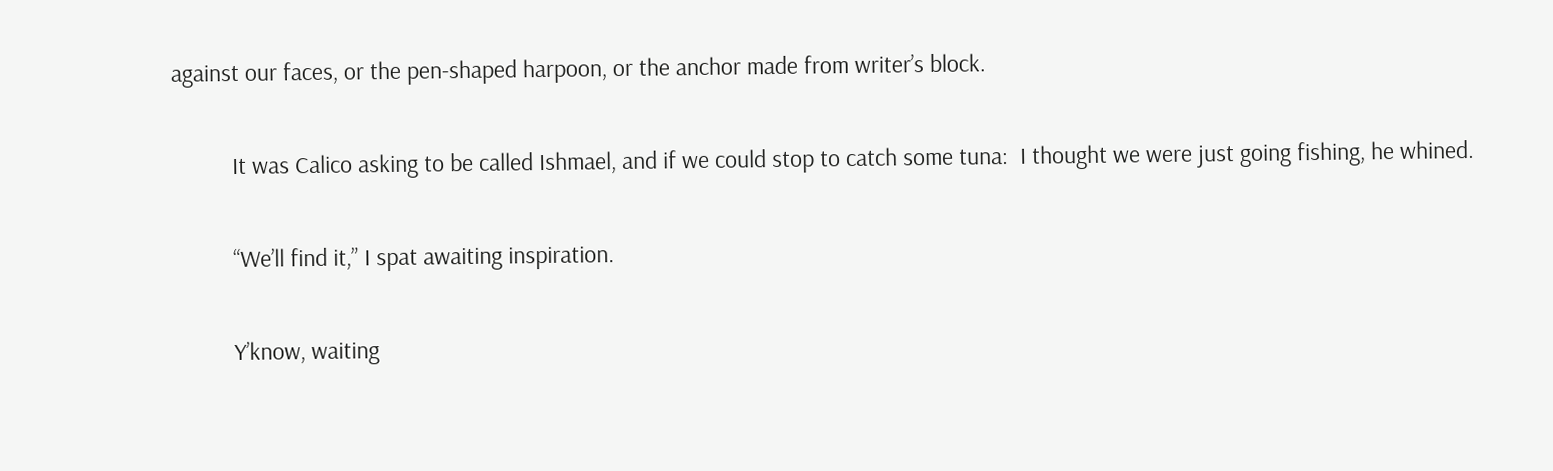against our faces, or the pen-shaped harpoon, or the anchor made from writer’s block.

          It was Calico asking to be called Ishmael, and if we could stop to catch some tuna:  I thought we were just going fishing, he whined.

          “We’ll find it,” I spat awaiting inspiration.

          Y’know, waiting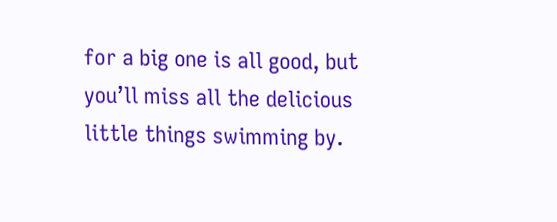for a big one is all good, but you’ll miss all the delicious little things swimming by.